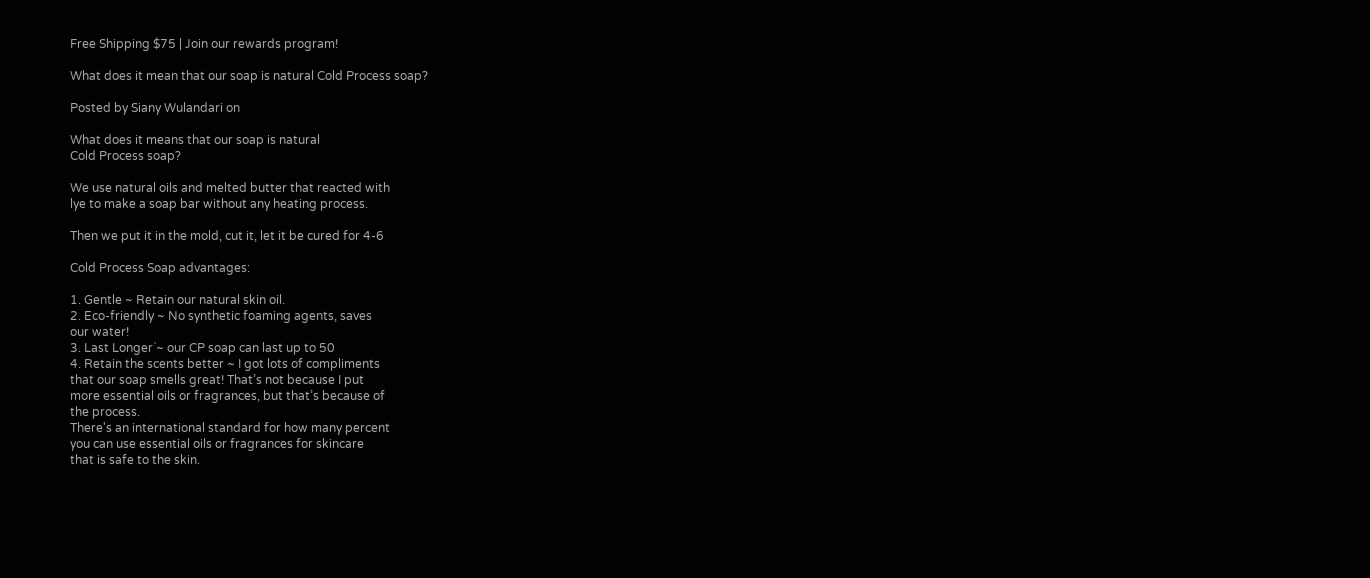Free Shipping $75 | Join our rewards program!

What does it mean that our soap is natural Cold Process soap?

Posted by Siany Wulandari on

What does it means that our soap is natural
Cold Process soap?

We use natural oils and melted butter that reacted with
lye to make a soap bar without any heating process.

Then we put it in the mold, cut it, let it be cured for 4-6

Cold Process Soap advantages:

1. Gentle ~ Retain our natural skin oil.
2. Eco-friendly ~ No synthetic foaming agents, saves
our water!
3. Last Longer`~ our CP soap can last up to 50
4. Retain the scents better ~ I got lots of compliments
that our soap smells great! That’s not because I put
more essential oils or fragrances, but that’s because of
the process.
There's an international standard for how many percent
you can use essential oils or fragrances for skincare
that is safe to the skin.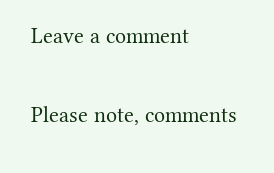Leave a comment

Please note, comments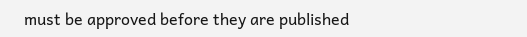must be approved before they are published